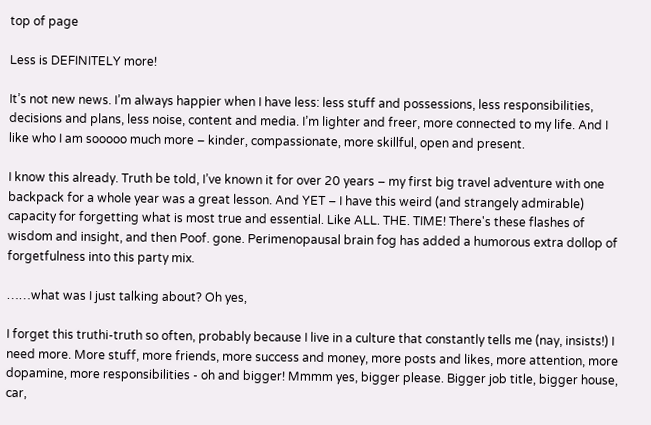top of page

Less is DEFINITELY more!

It’s not new news. I’m always happier when I have less: less stuff and possessions, less responsibilities, decisions and plans, less noise, content and media. I’m lighter and freer, more connected to my life. And I like who I am sooooo much more – kinder, compassionate, more skillful, open and present.

I know this already. Truth be told, I’ve known it for over 20 years – my first big travel adventure with one backpack for a whole year was a great lesson. And YET – I have this weird (and strangely admirable) capacity for forgetting what is most true and essential. Like ALL. THE. TIME! There's these flashes of wisdom and insight, and then Poof. gone. Perimenopausal brain fog has added a humorous extra dollop of forgetfulness into this party mix.

……what was I just talking about? Oh yes,

I forget this truthi-truth so often, probably because I live in a culture that constantly tells me (nay, insists!) I need more. More stuff, more friends, more success and money, more posts and likes, more attention, more dopamine, more responsibilities - oh and bigger! Mmmm yes, bigger please. Bigger job title, bigger house, car,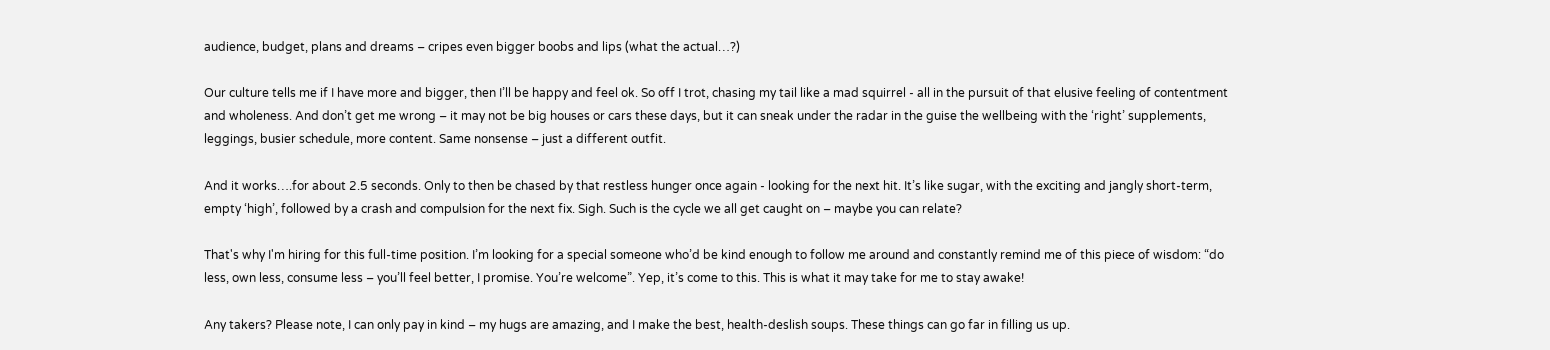audience, budget, plans and dreams – cripes even bigger boobs and lips (what the actual…?)

Our culture tells me if I have more and bigger, then I’ll be happy and feel ok. So off I trot, chasing my tail like a mad squirrel - all in the pursuit of that elusive feeling of contentment and wholeness. And don’t get me wrong – it may not be big houses or cars these days, but it can sneak under the radar in the guise the wellbeing with the ‘right’ supplements, leggings, busier schedule, more content. Same nonsense – just a different outfit.

And it works….for about 2.5 seconds. Only to then be chased by that restless hunger once again - looking for the next hit. It’s like sugar, with the exciting and jangly short-term, empty ‘high’, followed by a crash and compulsion for the next fix. Sigh. Such is the cycle we all get caught on – maybe you can relate?

That's why I'm hiring for this full-time position. I’m looking for a special someone who’d be kind enough to follow me around and constantly remind me of this piece of wisdom: “do less, own less, consume less – you’ll feel better, I promise. You’re welcome”. Yep, it’s come to this. This is what it may take for me to stay awake!

Any takers? Please note, I can only pay in kind – my hugs are amazing, and I make the best, health-deslish soups. These things can go far in filling us up.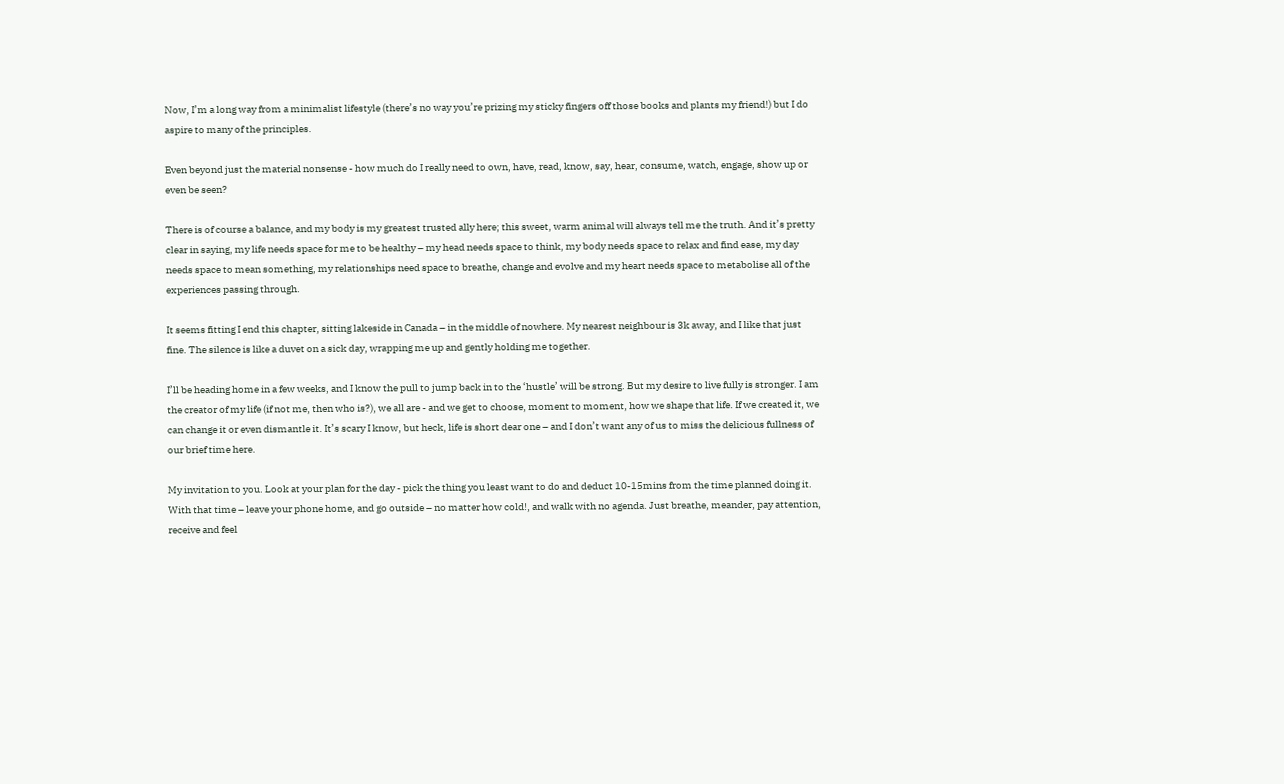Now, I’m a long way from a minimalist lifestyle (there’s no way you’re prizing my sticky fingers off those books and plants my friend!) but I do aspire to many of the principles.

Even beyond just the material nonsense - how much do I really need to own, have, read, know, say, hear, consume, watch, engage, show up or even be seen?

There is of course a balance, and my body is my greatest trusted ally here; this sweet, warm animal will always tell me the truth. And it’s pretty clear in saying, my life needs space for me to be healthy – my head needs space to think, my body needs space to relax and find ease, my day needs space to mean something, my relationships need space to breathe, change and evolve and my heart needs space to metabolise all of the experiences passing through.

It seems fitting I end this chapter, sitting lakeside in Canada – in the middle of nowhere. My nearest neighbour is 3k away, and I like that just fine. The silence is like a duvet on a sick day, wrapping me up and gently holding me together.

I’ll be heading home in a few weeks, and I know the pull to jump back in to the ‘hustle’ will be strong. But my desire to live fully is stronger. I am the creator of my life (if not me, then who is?), we all are - and we get to choose, moment to moment, how we shape that life. If we created it, we can change it or even dismantle it. It’s scary I know, but heck, life is short dear one – and I don’t want any of us to miss the delicious fullness of our brief time here.

My invitation to you. Look at your plan for the day - pick the thing you least want to do and deduct 10-15mins from the time planned doing it. With that time – leave your phone home, and go outside – no matter how cold!, and walk with no agenda. Just breathe, meander, pay attention, receive and feel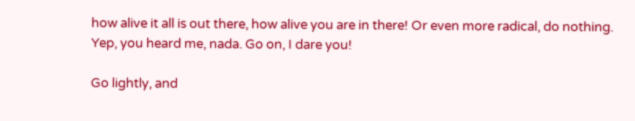how alive it all is out there, how alive you are in there! Or even more radical, do nothing. Yep, you heard me, nada. Go on, I dare you!

Go lightly, and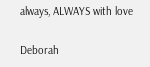always, ALWAYS with love

Deborah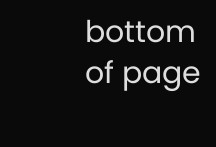bottom of page